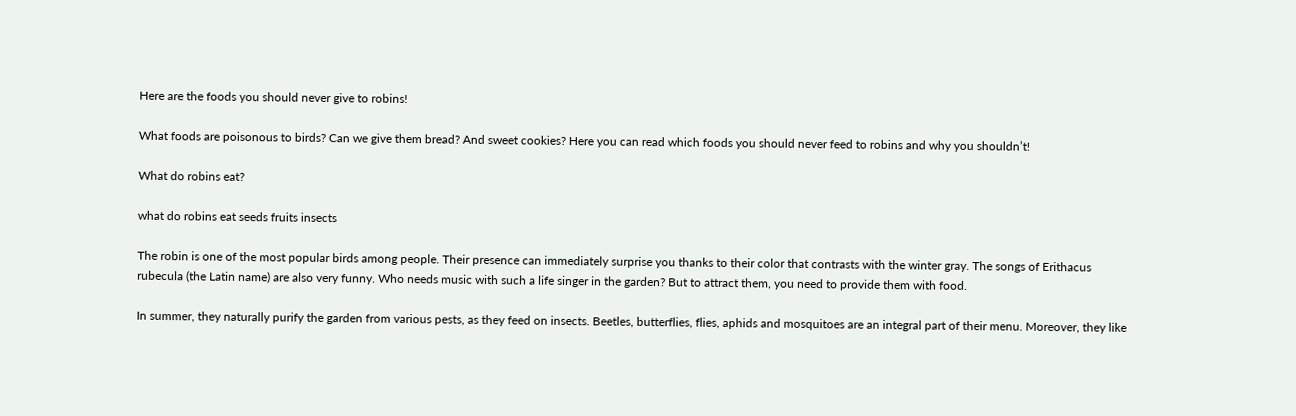Here are the foods you should never give to robins!

What foods are poisonous to birds? Can we give them bread? And sweet cookies? Here you can read which foods you should never feed to robins and why you shouldn’t!

What do robins eat?

what do robins eat seeds fruits insects

The robin is one of the most popular birds among people. Their presence can immediately surprise you thanks to their color that contrasts with the winter gray. The songs of Erithacus rubecula (the Latin name) are also very funny. Who needs music with such a life singer in the garden? But to attract them, you need to provide them with food.

In summer, they naturally purify the garden from various pests, as they feed on insects. Beetles, butterflies, flies, aphids and mosquitoes are an integral part of their menu. Moreover, they like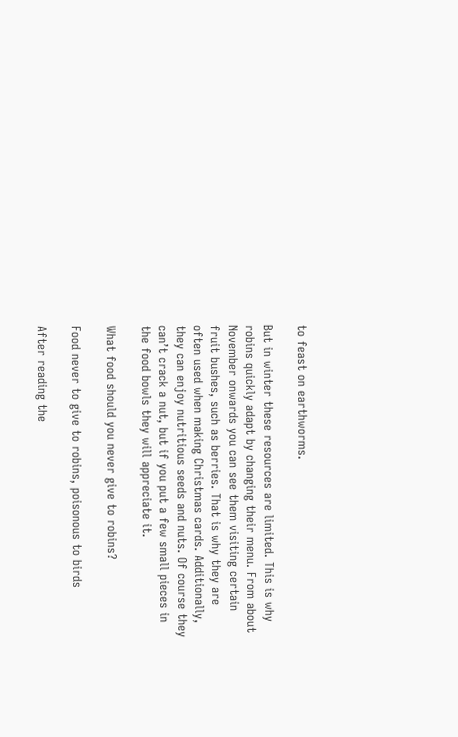to feast on earthworms.

But in winter these resources are limited. This is why robins quickly adapt by changing their menu. From about November onwards you can see them visiting certain fruit bushes, such as berries. That is why they are often used when making Christmas cards. Additionally, they can enjoy nutritious seeds and nuts. Of course they can’t crack a nut, but if you put a few small pieces in the food bowls they will appreciate it.

What food should you never give to robins?

Food never to give to robins, poisonous to birds

After reading the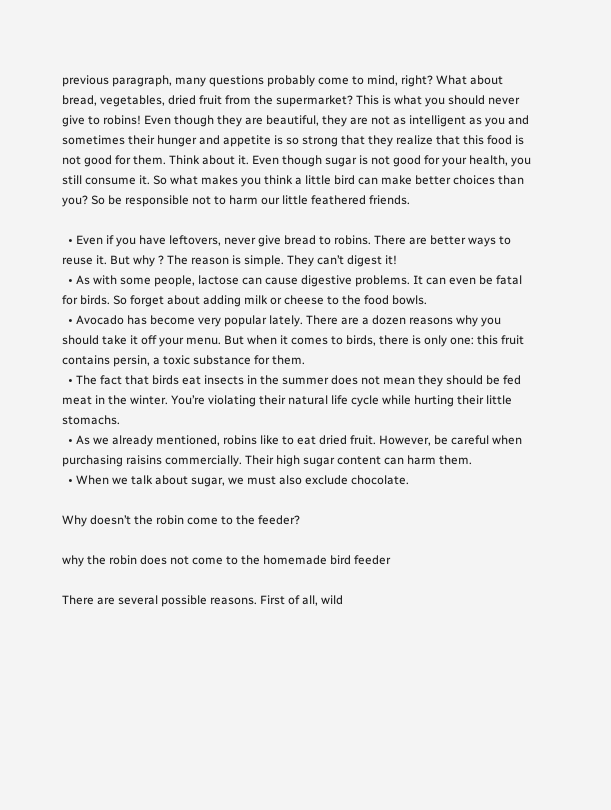previous paragraph, many questions probably come to mind, right? What about bread, vegetables, dried fruit from the supermarket? This is what you should never give to robins! Even though they are beautiful, they are not as intelligent as you and sometimes their hunger and appetite is so strong that they realize that this food is not good for them. Think about it. Even though sugar is not good for your health, you still consume it. So what makes you think a little bird can make better choices than you? So be responsible not to harm our little feathered friends.

  • Even if you have leftovers, never give bread to robins. There are better ways to reuse it. But why ? The reason is simple. They can’t digest it!
  • As with some people, lactose can cause digestive problems. It can even be fatal for birds. So forget about adding milk or cheese to the food bowls.
  • Avocado has become very popular lately. There are a dozen reasons why you should take it off your menu. But when it comes to birds, there is only one: this fruit contains persin, a toxic substance for them.
  • The fact that birds eat insects in the summer does not mean they should be fed meat in the winter. You’re violating their natural life cycle while hurting their little stomachs.
  • As we already mentioned, robins like to eat dried fruit. However, be careful when purchasing raisins commercially. Their high sugar content can harm them.
  • When we talk about sugar, we must also exclude chocolate.

Why doesn’t the robin come to the feeder?

why the robin does not come to the homemade bird feeder

There are several possible reasons. First of all, wild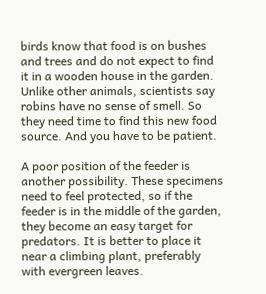birds know that food is on bushes and trees and do not expect to find it in a wooden house in the garden. Unlike other animals, scientists say robins have no sense of smell. So they need time to find this new food source. And you have to be patient.

A poor position of the feeder is another possibility. These specimens need to feel protected, so if the feeder is in the middle of the garden, they become an easy target for predators. It is better to place it near a climbing plant, preferably with evergreen leaves.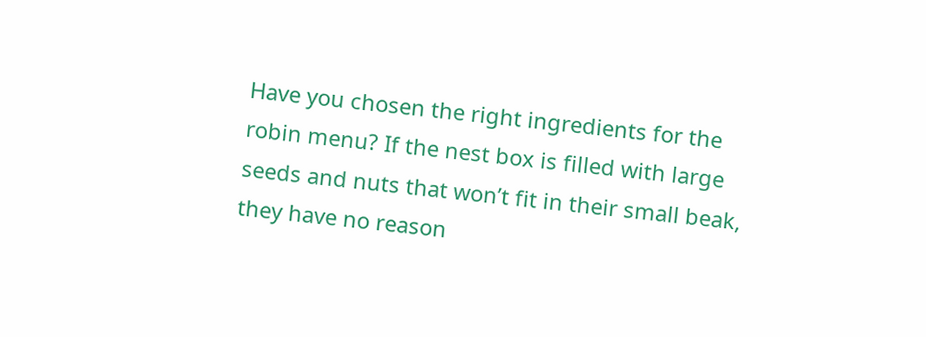Have you chosen the right ingredients for the robin menu? If the nest box is filled with large seeds and nuts that won’t fit in their small beak, they have no reason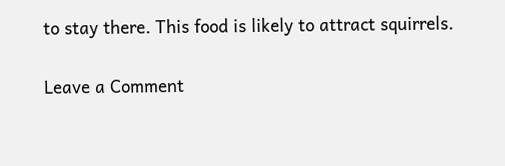to stay there. This food is likely to attract squirrels.

Leave a Comment